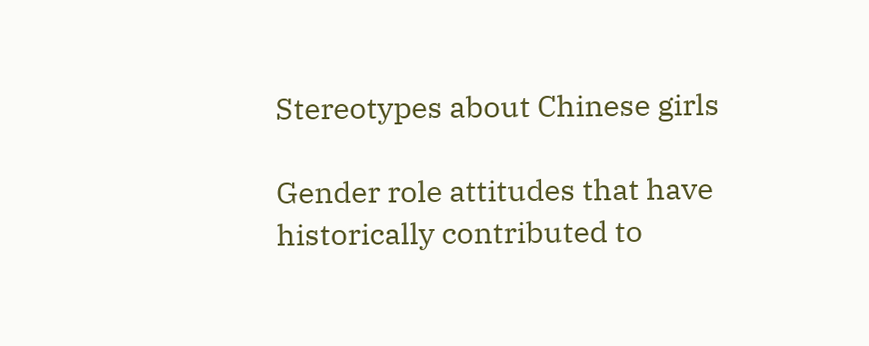Stereotypes about Chinese girls

Gender role attitudes that have historically contributed to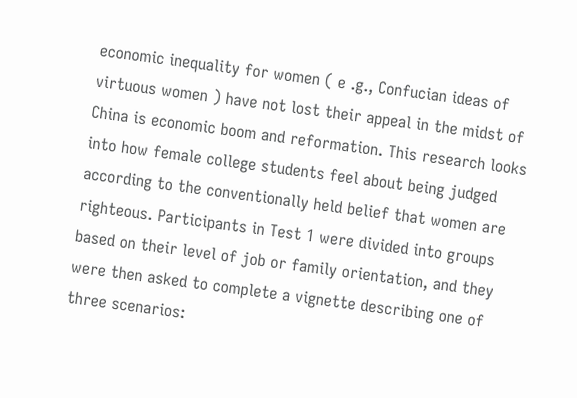economic inequality for women ( e .g., Confucian ideas of virtuous women ) have not lost their appeal in the midst of China is economic boom and reformation. This research looks into how female college students feel about being judged according to the conventionally held belief that women are righteous. Participants in Test 1 were divided into groups based on their level of job or family orientation, and they were then asked to complete a vignette describing one of three scenarios: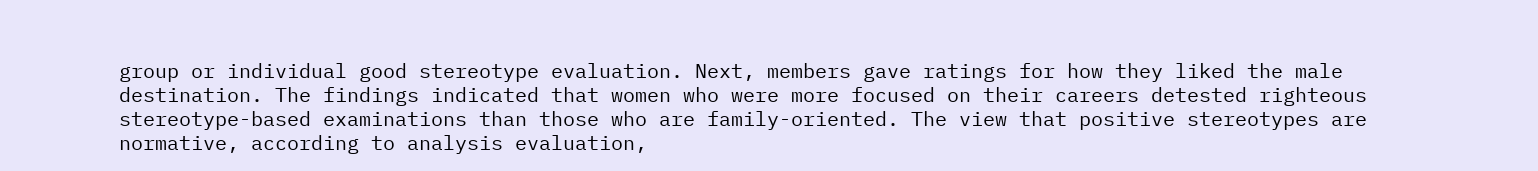group or individual good stereotype evaluation. Next, members gave ratings for how they liked the male destination. The findings indicated that women who were more focused on their careers detested righteous stereotype-based examinations than those who are family-oriented. The view that positive stereotypes are normative, according to analysis evaluation,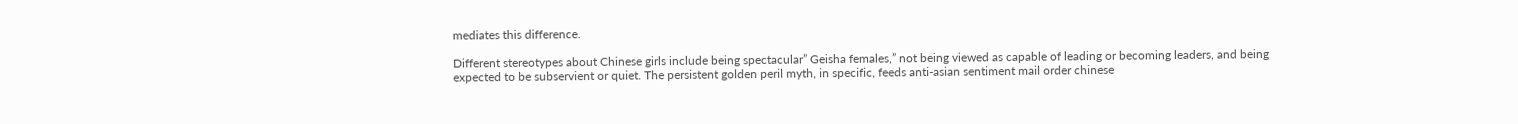mediates this difference.

Different stereotypes about Chinese girls include being spectacular” Geisha females,” not being viewed as capable of leading or becoming leaders, and being expected to be subservient or quiet. The persistent golden peril myth, in specific, feeds anti-asian sentiment mail order chinese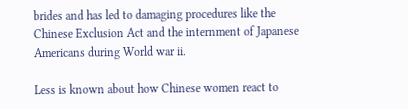brides and has led to damaging procedures like the Chinese Exclusion Act and the internment of Japanese Americans during World war ii.

Less is known about how Chinese women react to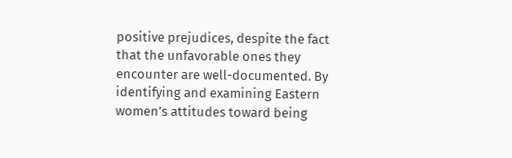positive prejudices, despite the fact that the unfavorable ones they encounter are well-documented. By identifying and examining Eastern women’s attitudes toward being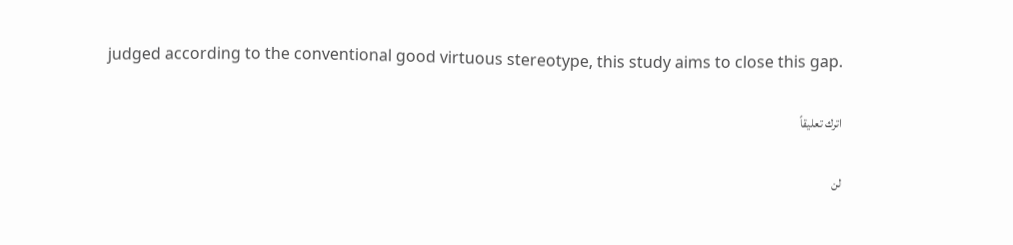judged according to the conventional good virtuous stereotype, this study aims to close this gap.

اترك تعليقاً

لن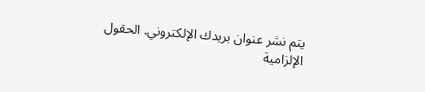يتم نشر عنوان بريدك الإلكتروني. الحقول الإلزامية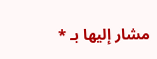مشار إليها بـ *